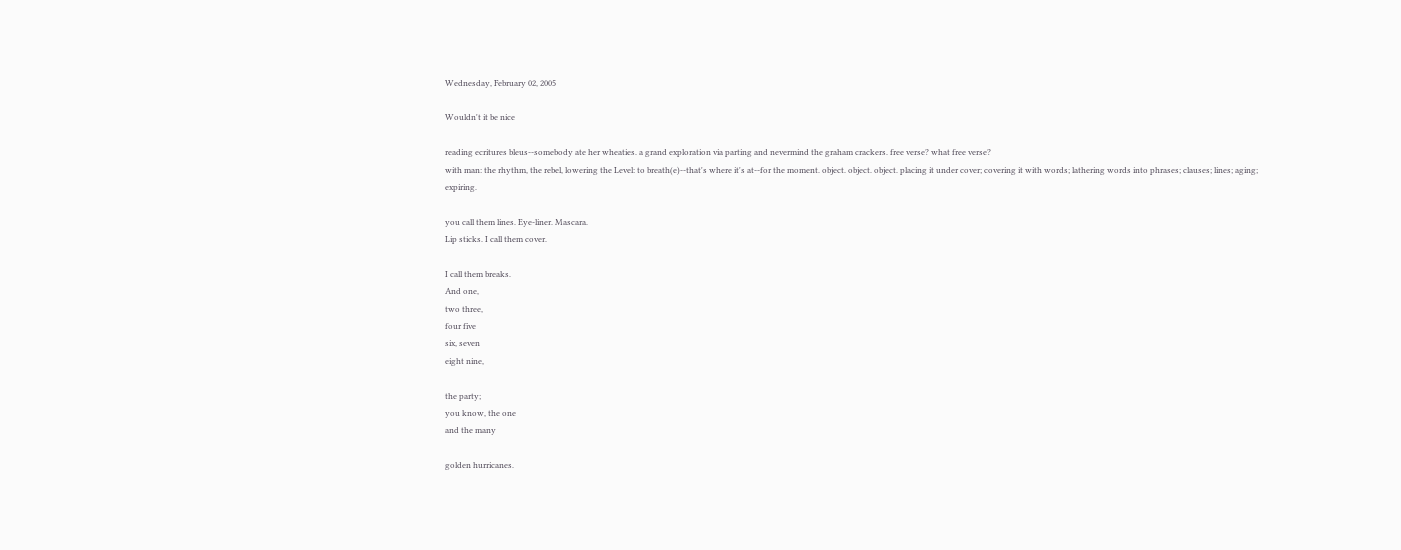Wednesday, February 02, 2005

Wouldn't it be nice

reading ecritures bleus--somebody ate her wheaties. a grand exploration via parting and nevermind the graham crackers. free verse? what free verse?
with man: the rhythm, the rebel, lowering the Level: to breath(e)--that's where it's at--for the moment. object. object. object. placing it under cover; covering it with words; lathering words into phrases; clauses; lines; aging; expiring.

you call them lines. Eye-liner. Mascara.
Lip sticks. I call them cover.

I call them breaks.
And one,
two three,
four five
six, seven
eight nine,

the party;
you know, the one
and the many

golden hurricanes.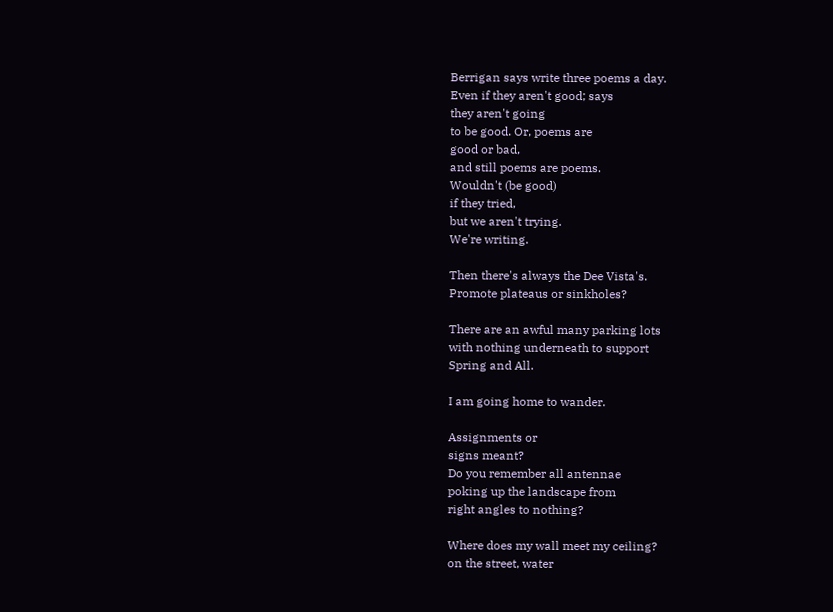Berrigan says write three poems a day.
Even if they aren't good; says
they aren't going
to be good. Or, poems are
good or bad,
and still poems are poems.
Wouldn't (be good)
if they tried,
but we aren't trying.
We're writing.

Then there's always the Dee Vista's.
Promote plateaus or sinkholes?

There are an awful many parking lots
with nothing underneath to support
Spring and All.

I am going home to wander.

Assignments or
signs meant?
Do you remember all antennae
poking up the landscape from
right angles to nothing?

Where does my wall meet my ceiling?
on the street, water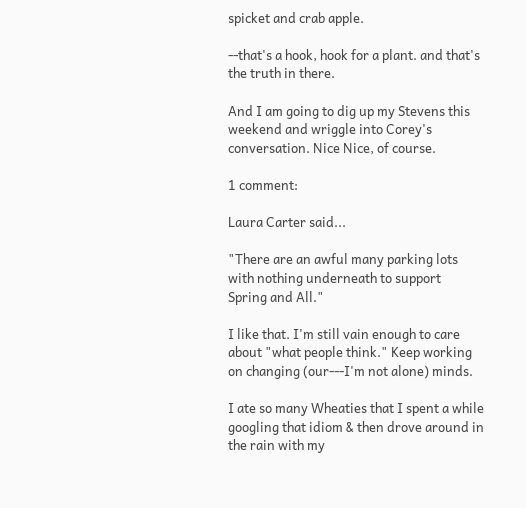spicket and crab apple.

--that's a hook, hook for a plant. and that's the truth in there.

And I am going to dig up my Stevens this weekend and wriggle into Corey's conversation. Nice Nice, of course.

1 comment:

Laura Carter said...

"There are an awful many parking lots
with nothing underneath to support
Spring and All."

I like that. I'm still vain enough to care about "what people think." Keep working on changing (our---I'm not alone) minds.

I ate so many Wheaties that I spent a while googling that idiom & then drove around in the rain with my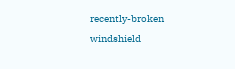recently-broken windshield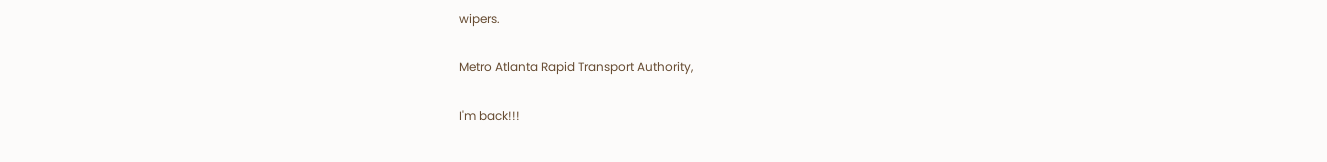wipers.

Metro Atlanta Rapid Transport Authority,

I'm back!!!